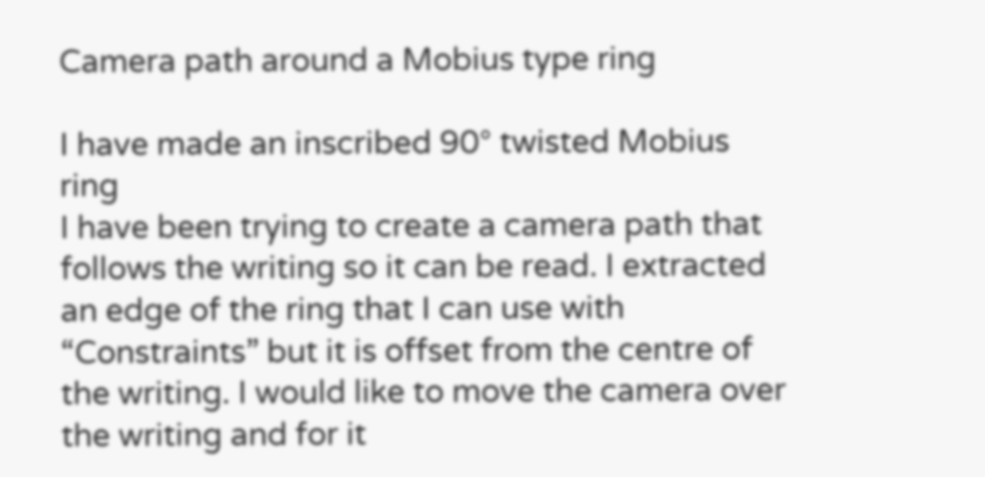Camera path around a Mobius type ring

I have made an inscribed 90° twisted Mobius ring
I have been trying to create a camera path that follows the writing so it can be read. I extracted an edge of the ring that I can use with “Constraints” but it is offset from the centre of the writing. I would like to move the camera over the writing and for it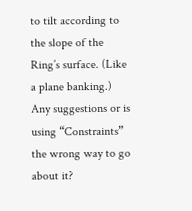to tilt according to the slope of the Ring’s surface. (Like a plane banking.)
Any suggestions or is using “Constraints” the wrong way to go about it?